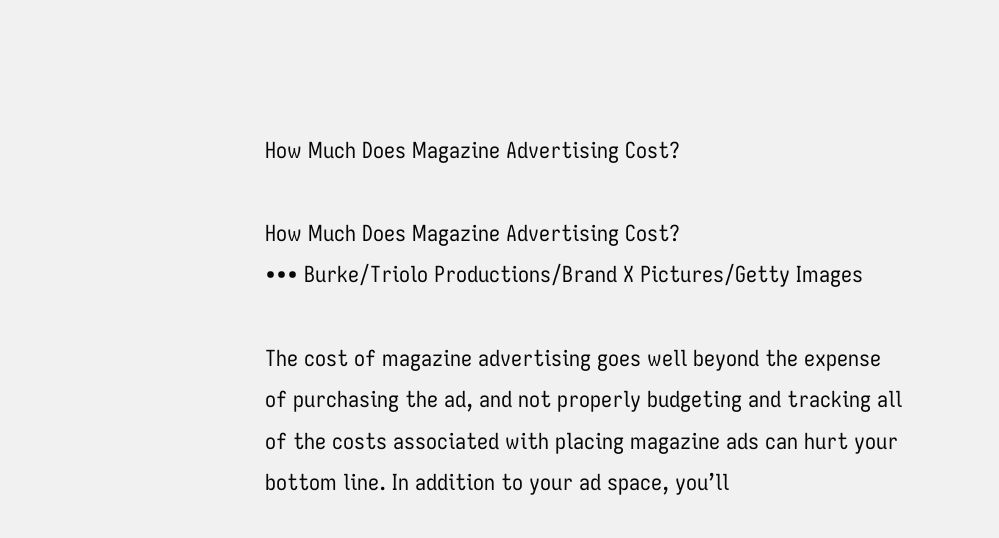How Much Does Magazine Advertising Cost?

How Much Does Magazine Advertising Cost?
••• Burke/Triolo Productions/Brand X Pictures/Getty Images

The cost of magazine advertising goes well beyond the expense of purchasing the ad, and not properly budgeting and tracking all of the costs associated with placing magazine ads can hurt your bottom line. In addition to your ad space, you’ll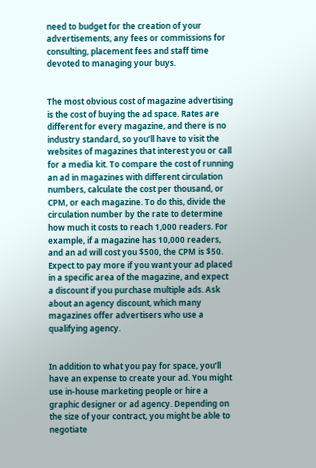need to budget for the creation of your advertisements, any fees or commissions for consulting, placement fees and staff time devoted to managing your buys.


The most obvious cost of magazine advertising is the cost of buying the ad space. Rates are different for every magazine, and there is no industry standard, so you’ll have to visit the websites of magazines that interest you or call for a media kit. To compare the cost of running an ad in magazines with different circulation numbers, calculate the cost per thousand, or CPM, or each magazine. To do this, divide the circulation number by the rate to determine how much it costs to reach 1,000 readers. For example, if a magazine has 10,000 readers, and an ad will cost you $500, the CPM is $50. Expect to pay more if you want your ad placed in a specific area of the magazine, and expect a discount if you purchase multiple ads. Ask about an agency discount, which many magazines offer advertisers who use a qualifying agency.


In addition to what you pay for space, you’ll have an expense to create your ad. You might use in-house marketing people or hire a graphic designer or ad agency. Depending on the size of your contract, you might be able to negotiate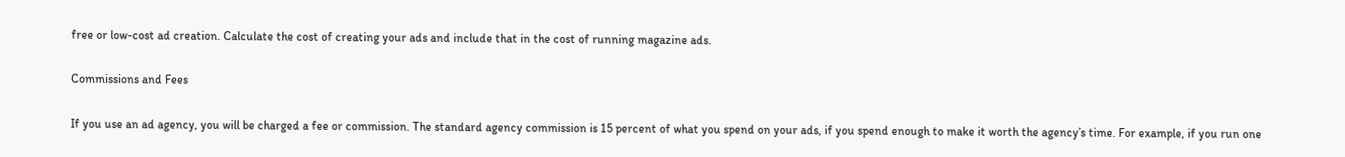free or low-cost ad creation. Calculate the cost of creating your ads and include that in the cost of running magazine ads.

Commissions and Fees

If you use an ad agency, you will be charged a fee or commission. The standard agency commission is 15 percent of what you spend on your ads, if you spend enough to make it worth the agency’s time. For example, if you run one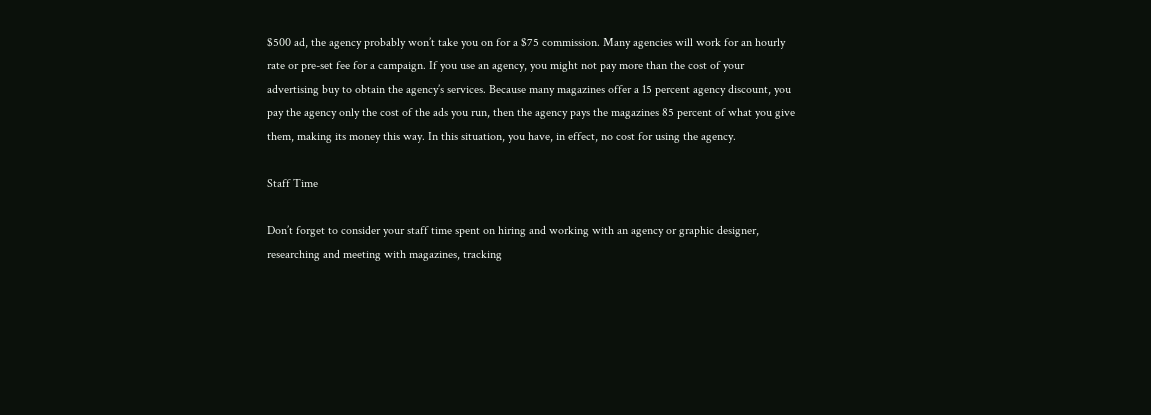$500 ad, the agency probably won’t take you on for a $75 commission. Many agencies will work for an hourly rate or pre-set fee for a campaign. If you use an agency, you might not pay more than the cost of your advertising buy to obtain the agency’s services. Because many magazines offer a 15 percent agency discount, you pay the agency only the cost of the ads you run, then the agency pays the magazines 85 percent of what you give them, making its money this way. In this situation, you have, in effect, no cost for using the agency.

Staff Time

Don’t forget to consider your staff time spent on hiring and working with an agency or graphic designer, researching and meeting with magazines, tracking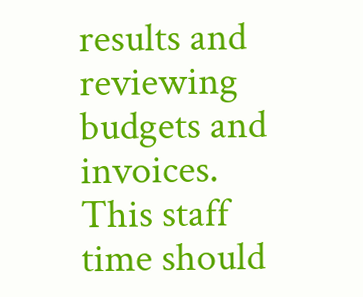results and reviewing budgets and invoices. This staff time should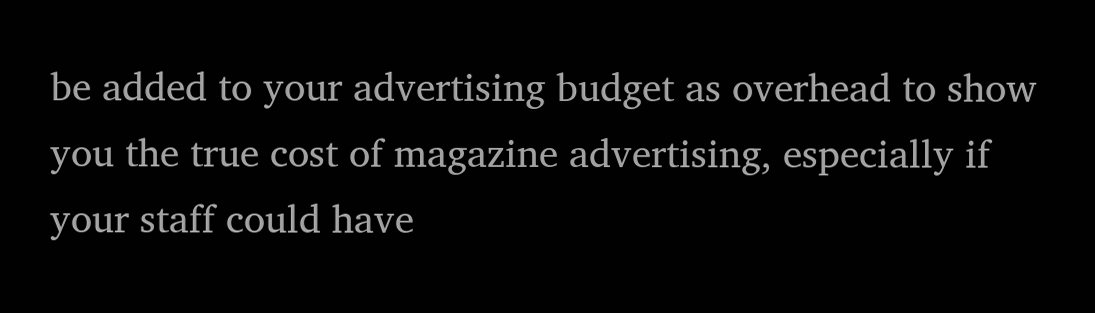be added to your advertising budget as overhead to show you the true cost of magazine advertising, especially if your staff could have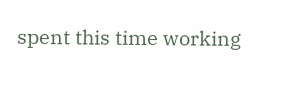spent this time working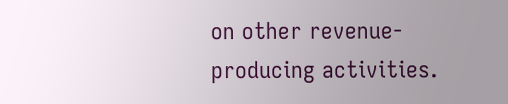on other revenue-producing activities.